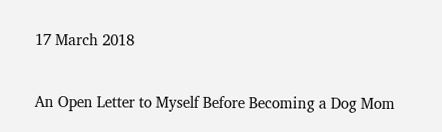17 March 2018

An Open Letter to Myself Before Becoming a Dog Mom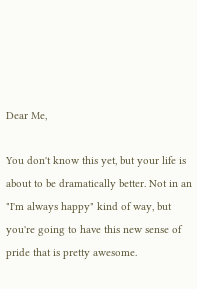Dear Me,

You don't know this yet, but your life is about to be dramatically better. Not in an "I'm always happy" kind of way, but you're going to have this new sense of pride that is pretty awesome.